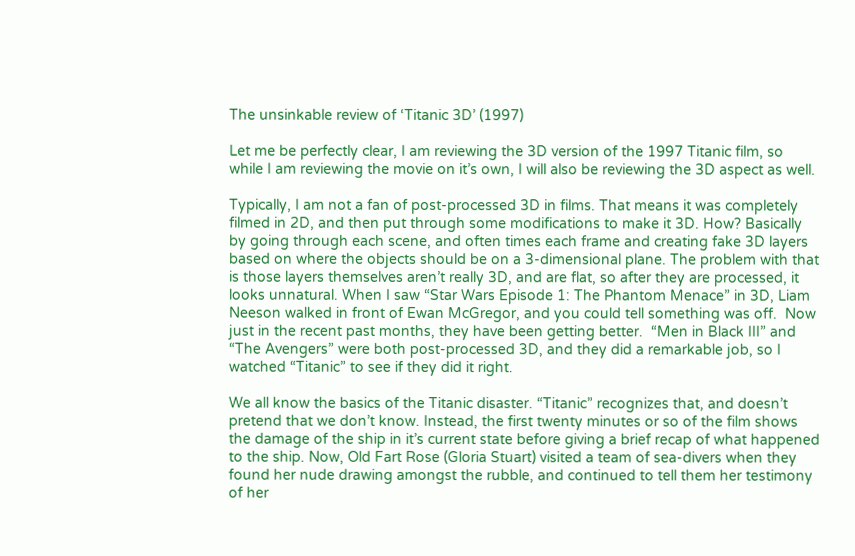The unsinkable review of ‘Titanic 3D’ (1997)

Let me be perfectly clear, I am reviewing the 3D version of the 1997 Titanic film, so while I am reviewing the movie on it’s own, I will also be reviewing the 3D aspect as well.

Typically, I am not a fan of post-processed 3D in films. That means it was completely filmed in 2D, and then put through some modifications to make it 3D. How? Basically by going through each scene, and often times each frame and creating fake 3D layers based on where the objects should be on a 3-dimensional plane. The problem with that is those layers themselves aren’t really 3D, and are flat, so after they are processed, it looks unnatural. When I saw “Star Wars Episode 1: The Phantom Menace” in 3D, Liam Neeson walked in front of Ewan McGregor, and you could tell something was off.  Now just in the recent past months, they have been getting better.  “Men in Black III” and “The Avengers” were both post-processed 3D, and they did a remarkable job, so I watched “Titanic” to see if they did it right.

We all know the basics of the Titanic disaster. “Titanic” recognizes that, and doesn’t pretend that we don’t know. Instead, the first twenty minutes or so of the film shows the damage of the ship in it’s current state before giving a brief recap of what happened to the ship. Now, Old Fart Rose (Gloria Stuart) visited a team of sea-divers when they found her nude drawing amongst the rubble, and continued to tell them her testimony of her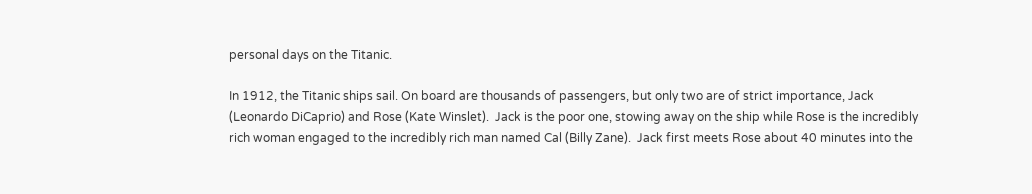personal days on the Titanic.

In 1912, the Titanic ships sail. On board are thousands of passengers, but only two are of strict importance, Jack (Leonardo DiCaprio) and Rose (Kate Winslet).  Jack is the poor one, stowing away on the ship while Rose is the incredibly rich woman engaged to the incredibly rich man named Cal (Billy Zane).  Jack first meets Rose about 40 minutes into the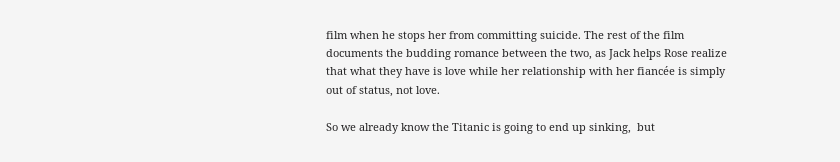film when he stops her from committing suicide. The rest of the film documents the budding romance between the two, as Jack helps Rose realize that what they have is love while her relationship with her fiancée is simply out of status, not love.

So we already know the Titanic is going to end up sinking,  but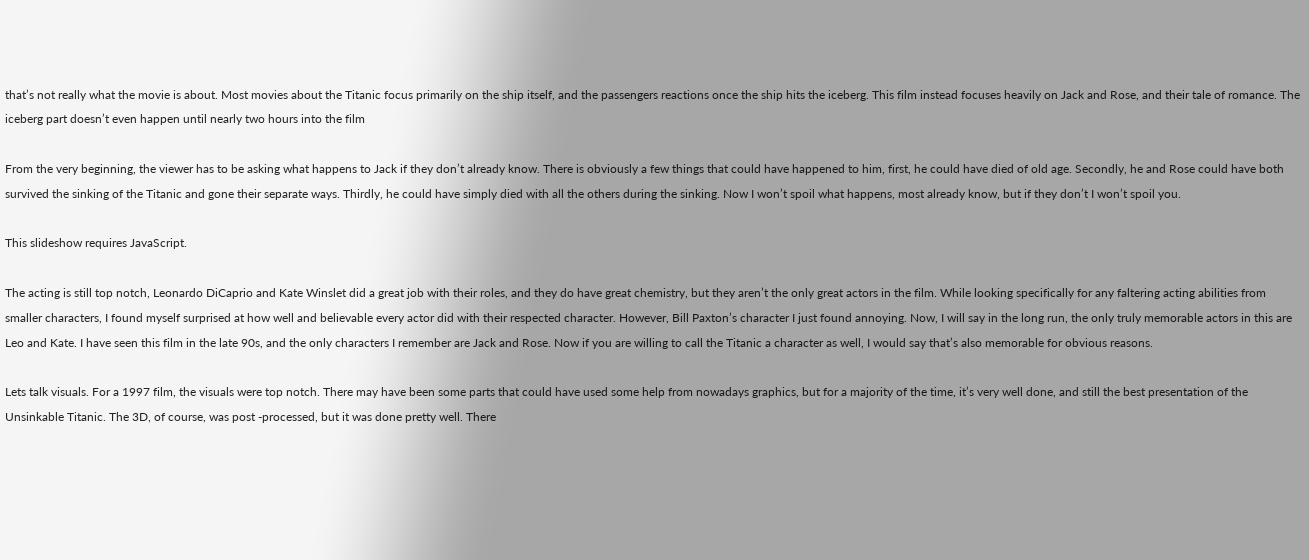that’s not really what the movie is about. Most movies about the Titanic focus primarily on the ship itself, and the passengers reactions once the ship hits the iceberg. This film instead focuses heavily on Jack and Rose, and their tale of romance. The iceberg part doesn’t even happen until nearly two hours into the film

From the very beginning, the viewer has to be asking what happens to Jack if they don’t already know. There is obviously a few things that could have happened to him, first, he could have died of old age. Secondly, he and Rose could have both survived the sinking of the Titanic and gone their separate ways. Thirdly, he could have simply died with all the others during the sinking. Now I won’t spoil what happens, most already know, but if they don’t I won’t spoil you.

This slideshow requires JavaScript.

The acting is still top notch, Leonardo DiCaprio and Kate Winslet did a great job with their roles, and they do have great chemistry, but they aren’t the only great actors in the film. While looking specifically for any faltering acting abilities from smaller characters, I found myself surprised at how well and believable every actor did with their respected character. However, Bill Paxton’s character I just found annoying. Now, I will say in the long run, the only truly memorable actors in this are Leo and Kate. I have seen this film in the late 90s, and the only characters I remember are Jack and Rose. Now if you are willing to call the Titanic a character as well, I would say that’s also memorable for obvious reasons.

Lets talk visuals. For a 1997 film, the visuals were top notch. There may have been some parts that could have used some help from nowadays graphics, but for a majority of the time, it’s very well done, and still the best presentation of the Unsinkable Titanic. The 3D, of course, was post -processed, but it was done pretty well. There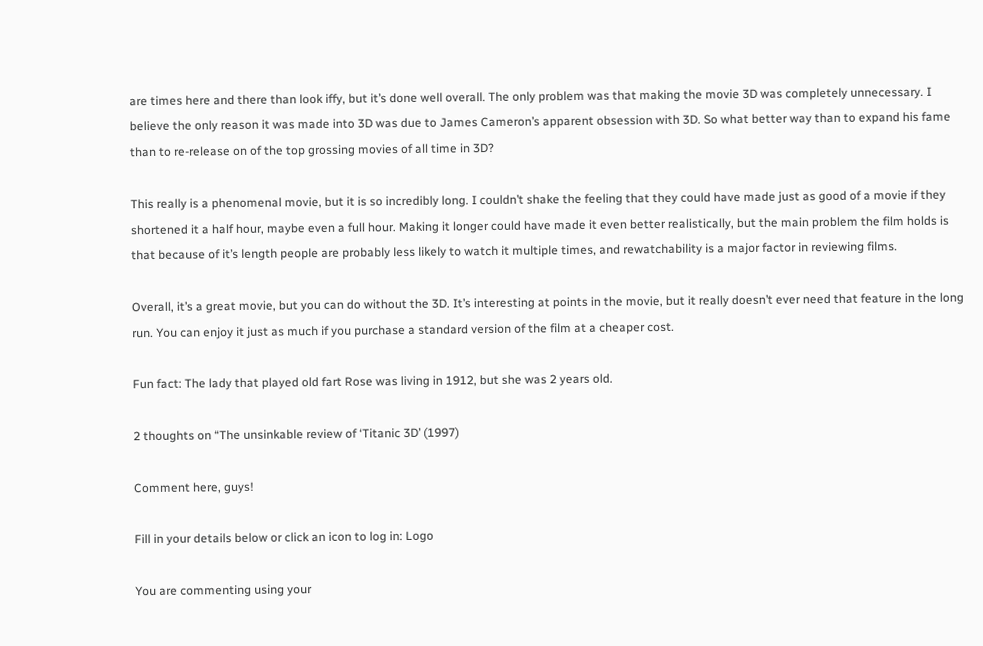are times here and there than look iffy, but it’s done well overall. The only problem was that making the movie 3D was completely unnecessary. I believe the only reason it was made into 3D was due to James Cameron’s apparent obsession with 3D. So what better way than to expand his fame than to re-release on of the top grossing movies of all time in 3D?

This really is a phenomenal movie, but it is so incredibly long. I couldn’t shake the feeling that they could have made just as good of a movie if they shortened it a half hour, maybe even a full hour. Making it longer could have made it even better realistically, but the main problem the film holds is that because of it’s length people are probably less likely to watch it multiple times, and rewatchability is a major factor in reviewing films.

Overall, it’s a great movie, but you can do without the 3D. It’s interesting at points in the movie, but it really doesn’t ever need that feature in the long run. You can enjoy it just as much if you purchase a standard version of the film at a cheaper cost.

Fun fact: The lady that played old fart Rose was living in 1912, but she was 2 years old.

2 thoughts on “The unsinkable review of ‘Titanic 3D’ (1997)

Comment here, guys!

Fill in your details below or click an icon to log in: Logo

You are commenting using your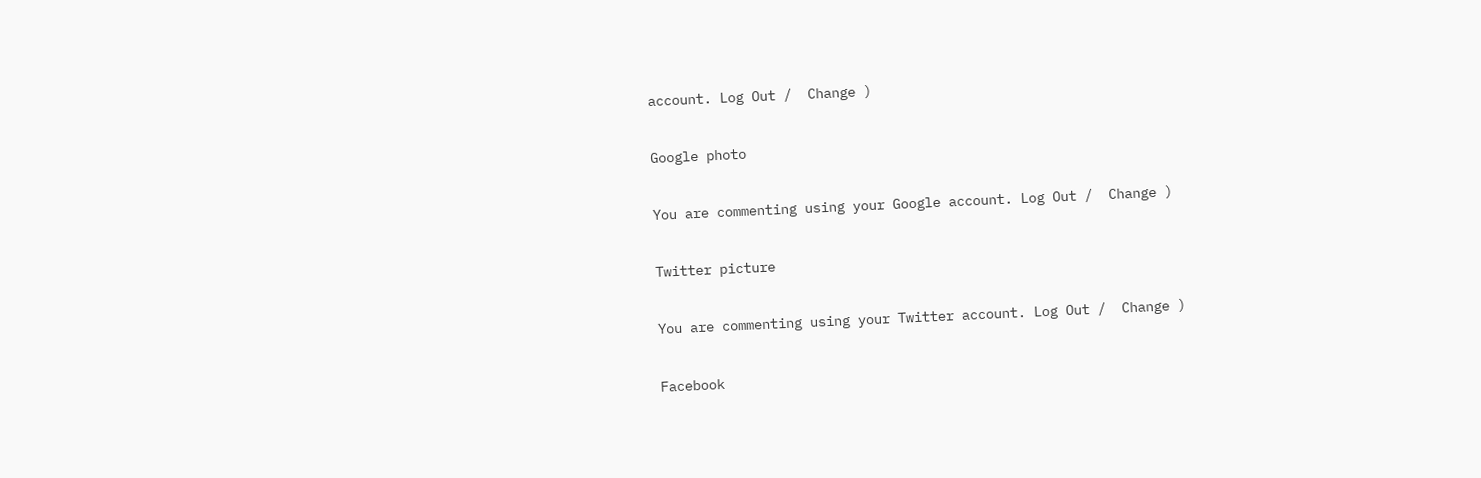account. Log Out /  Change )

Google photo

You are commenting using your Google account. Log Out /  Change )

Twitter picture

You are commenting using your Twitter account. Log Out /  Change )

Facebook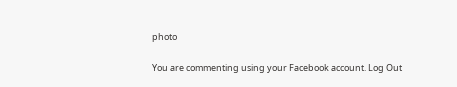photo

You are commenting using your Facebook account. Log Out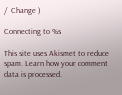/  Change )

Connecting to %s

This site uses Akismet to reduce spam. Learn how your comment data is processed.